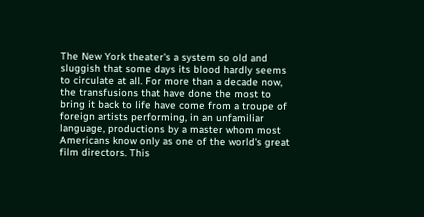The New York theater's a system so old and sluggish that some days its blood hardly seems to circulate at all. For more than a decade now, the transfusions that have done the most to bring it back to life have come from a troupe of foreign artists performing, in an unfamiliar language, productions by a master whom most Americans know only as one of the world's great film directors. This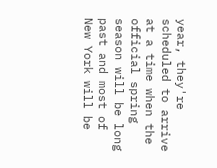year, they're scheduled to arrive at a time when the official spring season will be long past and most of New York will be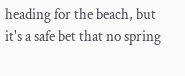heading for the beach, but it's a safe bet that no spring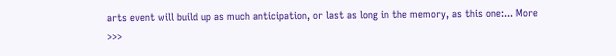arts event will build up as much anticipation, or last as long in the memory, as this one:... More >>>